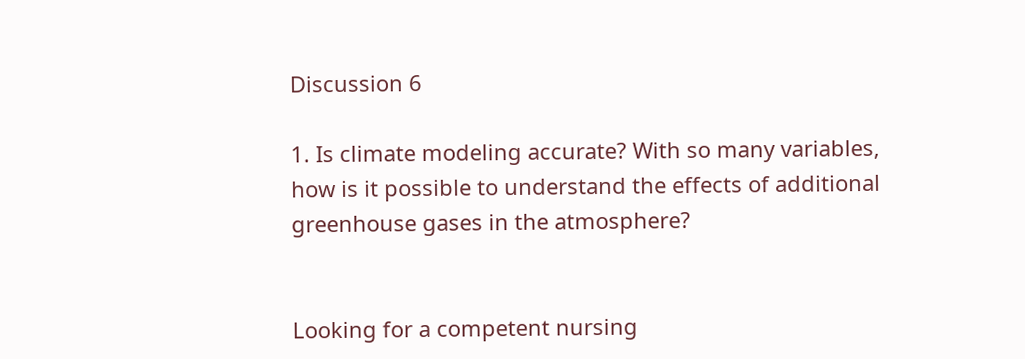Discussion 6

1. Is climate modeling accurate? With so many variables, how is it possible to understand the effects of additional greenhouse gases in the atmosphere?


Looking for a competent nursing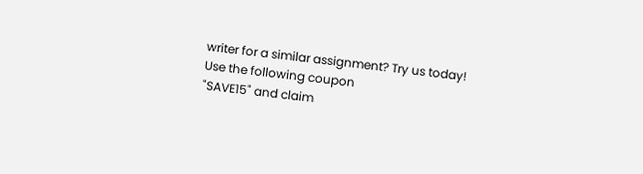writer for a similar assignment? Try us today!
Use the following coupon
"SAVE15" and claim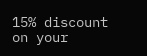15% discount on your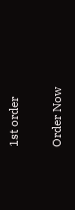1st order

Order Now